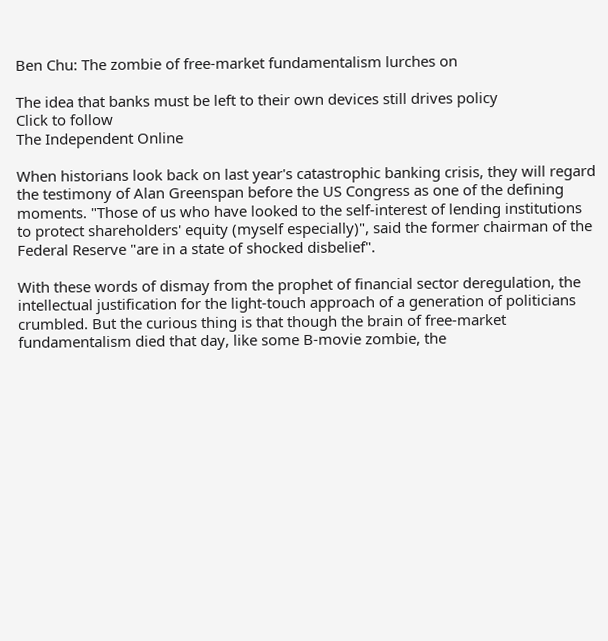Ben Chu: The zombie of free-market fundamentalism lurches on

The idea that banks must be left to their own devices still drives policy
Click to follow
The Independent Online

When historians look back on last year's catastrophic banking crisis, they will regard the testimony of Alan Greenspan before the US Congress as one of the defining moments. "Those of us who have looked to the self-interest of lending institutions to protect shareholders' equity (myself especially)", said the former chairman of the Federal Reserve "are in a state of shocked disbelief".

With these words of dismay from the prophet of financial sector deregulation, the intellectual justification for the light-touch approach of a generation of politicians crumbled. But the curious thing is that though the brain of free-market fundamentalism died that day, like some B-movie zombie, the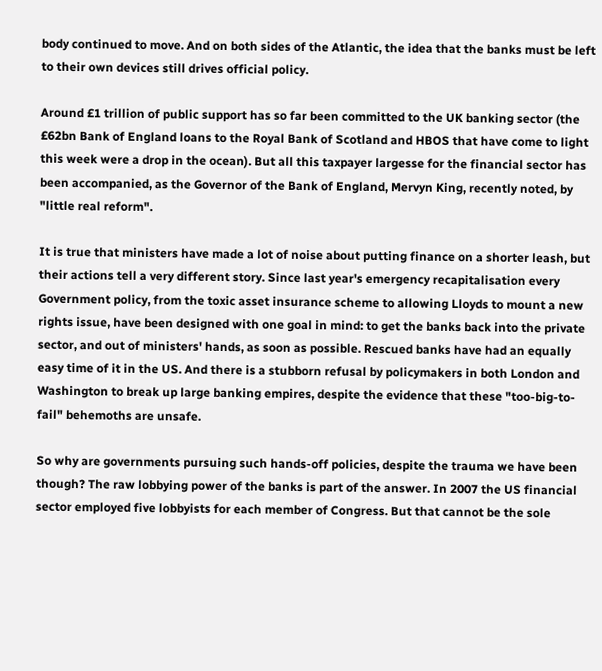body continued to move. And on both sides of the Atlantic, the idea that the banks must be left to their own devices still drives official policy.

Around £1 trillion of public support has so far been committed to the UK banking sector (the £62bn Bank of England loans to the Royal Bank of Scotland and HBOS that have come to light this week were a drop in the ocean). But all this taxpayer largesse for the financial sector has been accompanied, as the Governor of the Bank of England, Mervyn King, recently noted, by "little real reform".

It is true that ministers have made a lot of noise about putting finance on a shorter leash, but their actions tell a very different story. Since last year's emergency recapitalisation every Government policy, from the toxic asset insurance scheme to allowing Lloyds to mount a new rights issue, have been designed with one goal in mind: to get the banks back into the private sector, and out of ministers' hands, as soon as possible. Rescued banks have had an equally easy time of it in the US. And there is a stubborn refusal by policymakers in both London and Washington to break up large banking empires, despite the evidence that these "too-big-to-fail" behemoths are unsafe.

So why are governments pursuing such hands-off policies, despite the trauma we have been though? The raw lobbying power of the banks is part of the answer. In 2007 the US financial sector employed five lobbyists for each member of Congress. But that cannot be the sole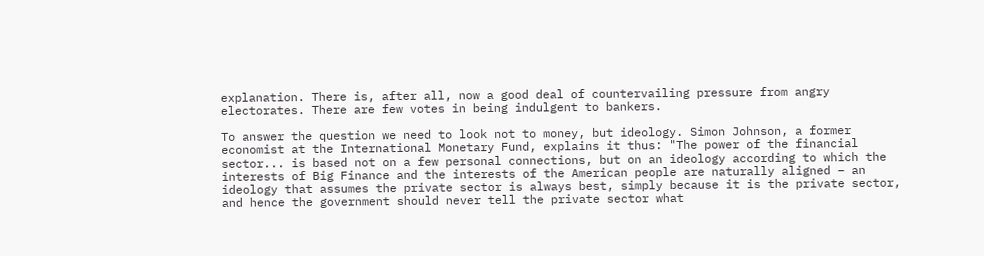explanation. There is, after all, now a good deal of countervailing pressure from angry electorates. There are few votes in being indulgent to bankers.

To answer the question we need to look not to money, but ideology. Simon Johnson, a former economist at the International Monetary Fund, explains it thus: "The power of the financial sector... is based not on a few personal connections, but on an ideology according to which the interests of Big Finance and the interests of the American people are naturally aligned – an ideology that assumes the private sector is always best, simply because it is the private sector, and hence the government should never tell the private sector what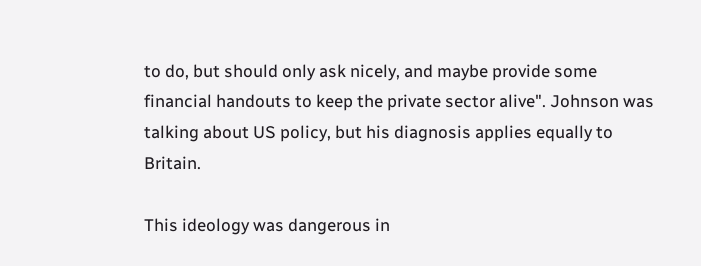to do, but should only ask nicely, and maybe provide some financial handouts to keep the private sector alive". Johnson was talking about US policy, but his diagnosis applies equally to Britain.

This ideology was dangerous in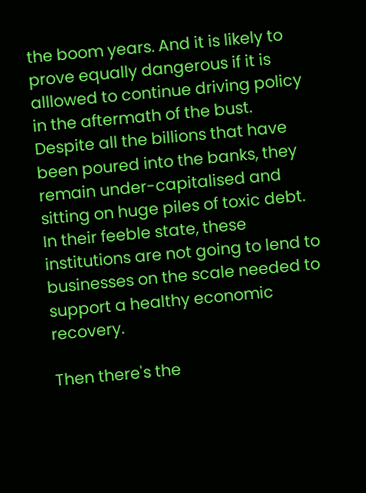the boom years. And it is likely to prove equally dangerous if it is alllowed to continue driving policy in the aftermath of the bust. Despite all the billions that have been poured into the banks, they remain under-capitalised and sitting on huge piles of toxic debt. In their feeble state, these institutions are not going to lend to businesses on the scale needed to support a healthy economic recovery.

Then there's the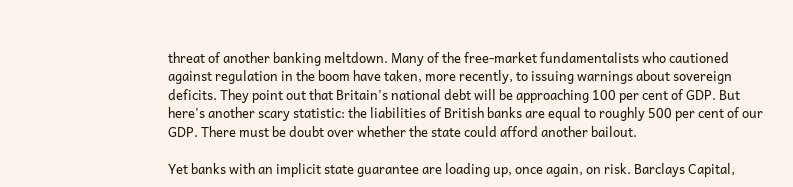threat of another banking meltdown. Many of the free-market fundamentalists who cautioned against regulation in the boom have taken, more recently, to issuing warnings about sovereign deficits. They point out that Britain's national debt will be approaching 100 per cent of GDP. But here's another scary statistic: the liabilities of British banks are equal to roughly 500 per cent of our GDP. There must be doubt over whether the state could afford another bailout.

Yet banks with an implicit state guarantee are loading up, once again, on risk. Barclays Capital,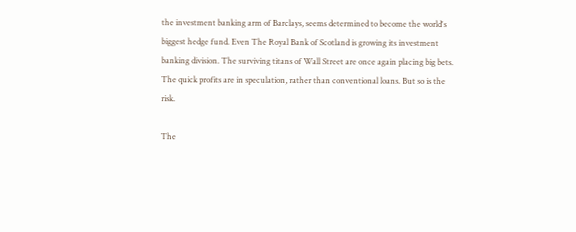the investment banking arm of Barclays, seems determined to become the world's biggest hedge fund. Even The Royal Bank of Scotland is growing its investment banking division. The surviving titans of Wall Street are once again placing big bets. The quick profits are in speculation, rather than conventional loans. But so is the risk.

The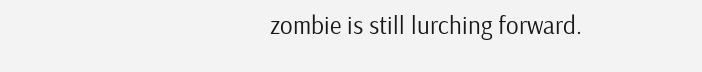zombie is still lurching forward.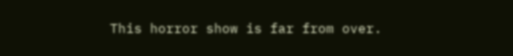This horror show is far from over.